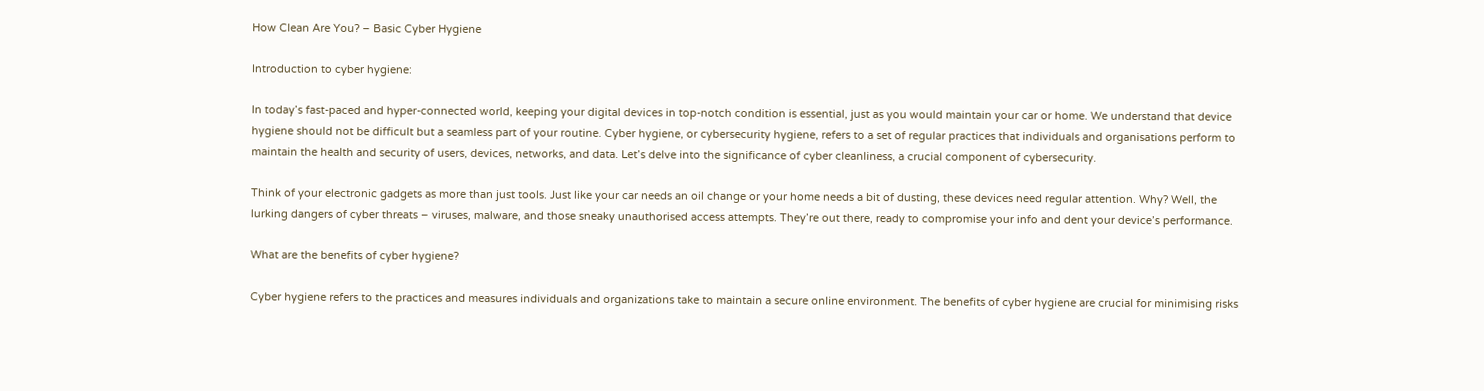How Clean Are You? – Basic Cyber Hygiene

Introduction to cyber hygiene:

In today’s fast-paced and hyper-connected world, keeping your digital devices in top-notch condition is essential, just as you would maintain your car or home. We understand that device hygiene should not be difficult but a seamless part of your routine. Cyber hygiene, or cybersecurity hygiene, refers to a set of regular practices that individuals and organisations perform to maintain the health and security of users, devices, networks, and data. Let’s delve into the significance of cyber cleanliness, a crucial component of cybersecurity.

Think of your electronic gadgets as more than just tools. Just like your car needs an oil change or your home needs a bit of dusting, these devices need regular attention. Why? Well, the lurking dangers of cyber threats – viruses, malware, and those sneaky unauthorised access attempts. They’re out there, ready to compromise your info and dent your device’s performance.

What are the benefits of cyber hygiene?

Cyber hygiene refers to the practices and measures individuals and organizations take to maintain a secure online environment. The benefits of cyber hygiene are crucial for minimising risks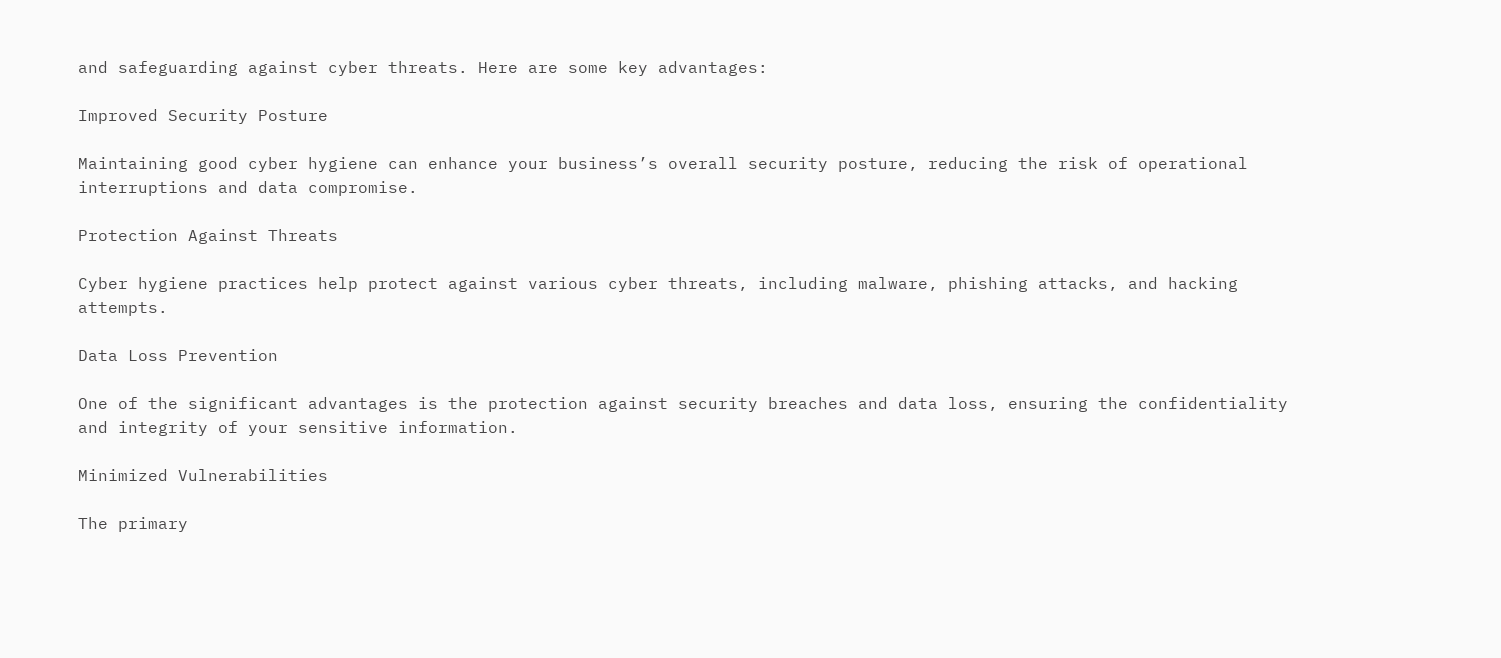and safeguarding against cyber threats. Here are some key advantages:

Improved Security Posture

Maintaining good cyber hygiene can enhance your business’s overall security posture, reducing the risk of operational interruptions and data compromise.

Protection Against Threats

Cyber hygiene practices help protect against various cyber threats, including malware, phishing attacks, and hacking attempts.

Data Loss Prevention

One of the significant advantages is the protection against security breaches and data loss, ensuring the confidentiality and integrity of your sensitive information.

Minimized Vulnerabilities

The primary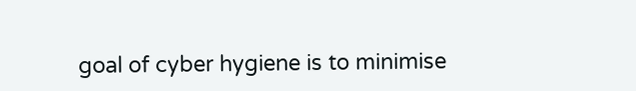goal of cyber hygiene is to minimise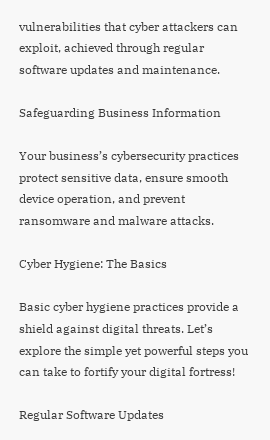vulnerabilities that cyber attackers can exploit, achieved through regular software updates and maintenance.

Safeguarding Business Information

Your business’s cybersecurity practices protect sensitive data, ensure smooth device operation, and prevent ransomware and malware attacks.

Cyber Hygiene: The Basics

Basic cyber hygiene practices provide a shield against digital threats. Let’s explore the simple yet powerful steps you can take to fortify your digital fortress!

Regular Software Updates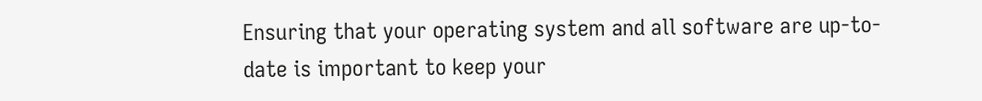Ensuring that your operating system and all software are up-to-date is important to keep your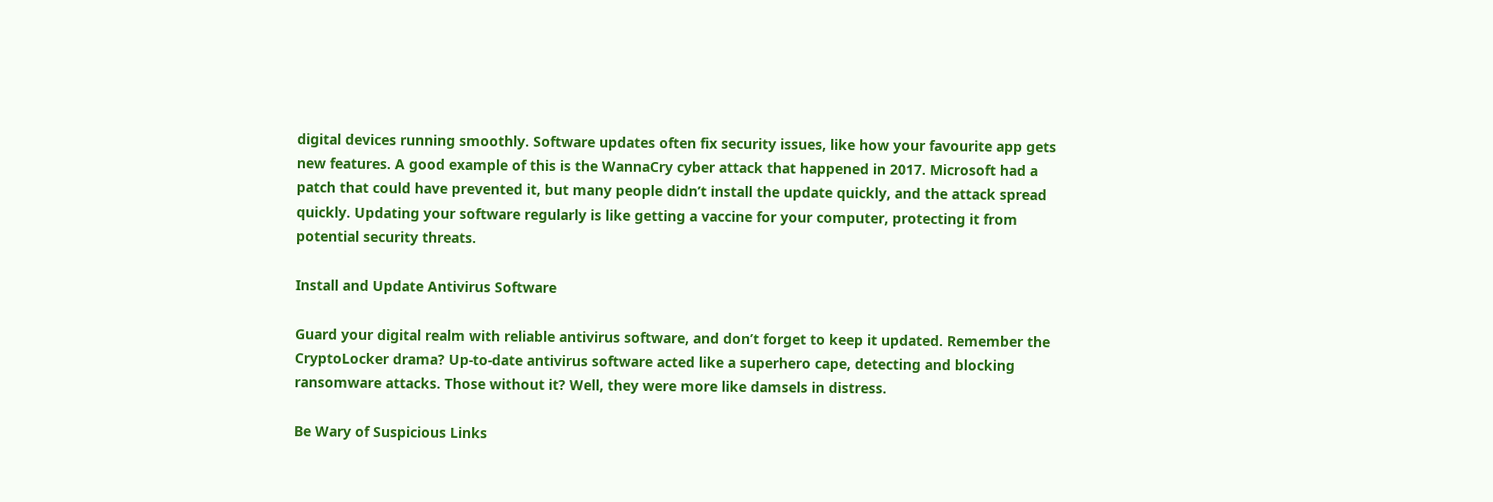digital devices running smoothly. Software updates often fix security issues, like how your favourite app gets new features. A good example of this is the WannaCry cyber attack that happened in 2017. Microsoft had a patch that could have prevented it, but many people didn’t install the update quickly, and the attack spread quickly. Updating your software regularly is like getting a vaccine for your computer, protecting it from potential security threats.

Install and Update Antivirus Software

Guard your digital realm with reliable antivirus software, and don’t forget to keep it updated. Remember the CryptoLocker drama? Up-to-date antivirus software acted like a superhero cape, detecting and blocking ransomware attacks. Those without it? Well, they were more like damsels in distress.

Be Wary of Suspicious Links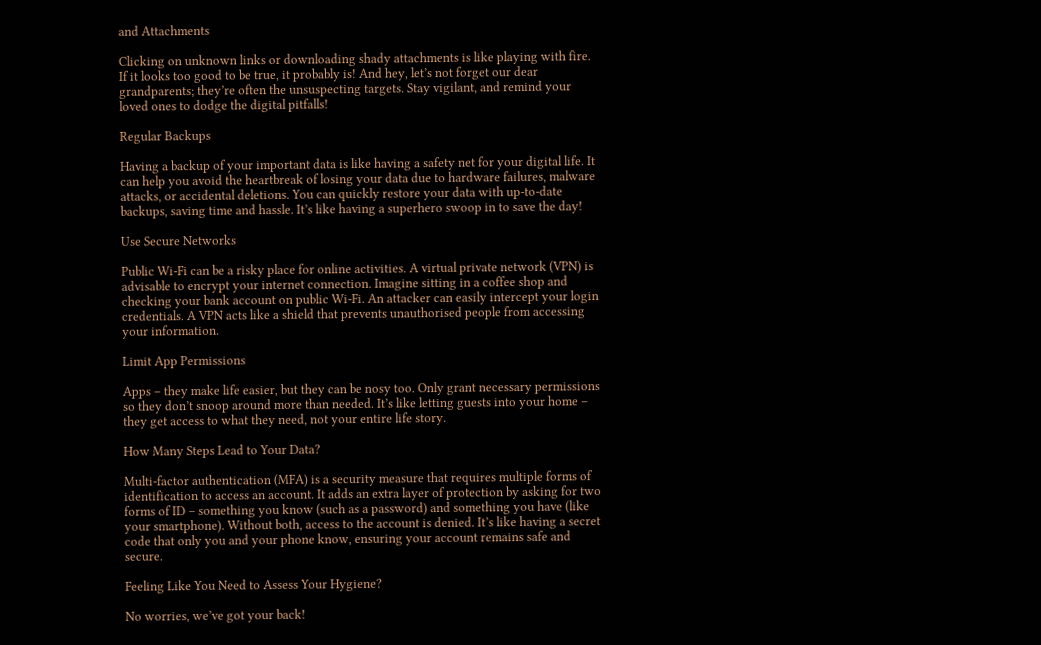and Attachments

Clicking on unknown links or downloading shady attachments is like playing with fire. If it looks too good to be true, it probably is! And hey, let’s not forget our dear grandparents; they’re often the unsuspecting targets. Stay vigilant, and remind your loved ones to dodge the digital pitfalls!

Regular Backups

Having a backup of your important data is like having a safety net for your digital life. It can help you avoid the heartbreak of losing your data due to hardware failures, malware attacks, or accidental deletions. You can quickly restore your data with up-to-date backups, saving time and hassle. It’s like having a superhero swoop in to save the day!

Use Secure Networks

Public Wi-Fi can be a risky place for online activities. A virtual private network (VPN) is advisable to encrypt your internet connection. Imagine sitting in a coffee shop and checking your bank account on public Wi-Fi. An attacker can easily intercept your login credentials. A VPN acts like a shield that prevents unauthorised people from accessing your information.

Limit App Permissions

Apps – they make life easier, but they can be nosy too. Only grant necessary permissions so they don’t snoop around more than needed. It’s like letting guests into your home – they get access to what they need, not your entire life story.

How Many Steps Lead to Your Data?

Multi-factor authentication (MFA) is a security measure that requires multiple forms of identification to access an account. It adds an extra layer of protection by asking for two forms of ID – something you know (such as a password) and something you have (like your smartphone). Without both, access to the account is denied. It’s like having a secret code that only you and your phone know, ensuring your account remains safe and secure.

Feeling Like You Need to Assess Your Hygiene?

No worries, we’ve got your back!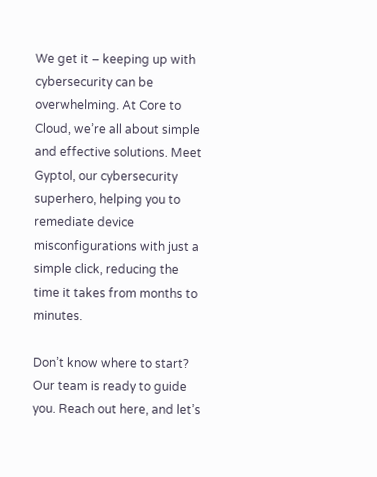We get it – keeping up with cybersecurity can be overwhelming. At Core to Cloud, we’re all about simple and effective solutions. Meet Gyptol, our cybersecurity superhero, helping you to remediate device misconfigurations with just a simple click, reducing the time it takes from months to minutes.

Don’t know where to start? Our team is ready to guide you. Reach out here, and let’s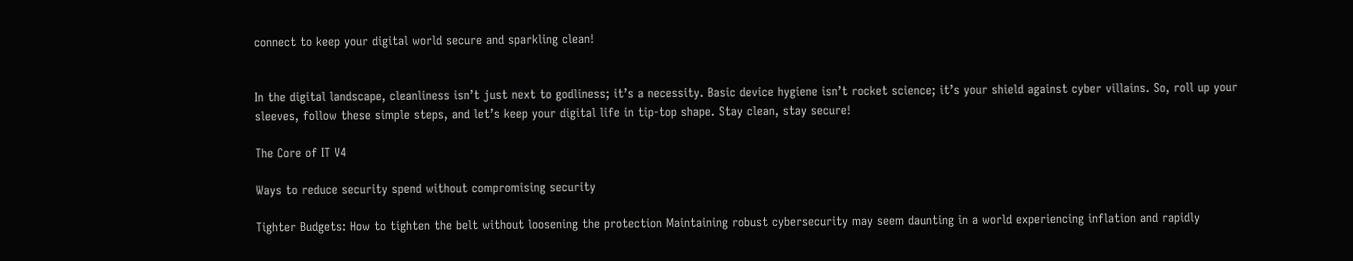connect to keep your digital world secure and sparkling clean!


In the digital landscape, cleanliness isn’t just next to godliness; it’s a necessity. Basic device hygiene isn’t rocket science; it’s your shield against cyber villains. So, roll up your sleeves, follow these simple steps, and let’s keep your digital life in tip-top shape. Stay clean, stay secure!

The Core of IT V4

Ways to reduce security spend without compromising security

Tighter Budgets: How to tighten the belt without loosening the protection Maintaining robust cybersecurity may seem daunting in a world experiencing inflation and rapidly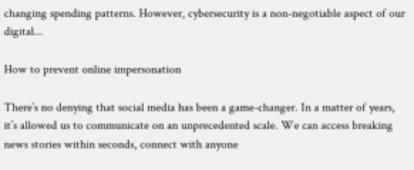changing spending patterns. However, cybersecurity is a non-negotiable aspect of our digital...

How to prevent online impersonation

There’s no denying that social media has been a game-changer. In a matter of years, it’s allowed us to communicate on an unprecedented scale. We can access breaking news stories within seconds, connect with anyone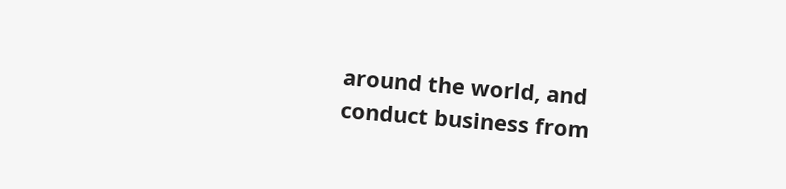around the world, and conduct business from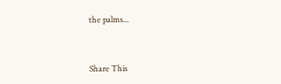the palms...


Share This